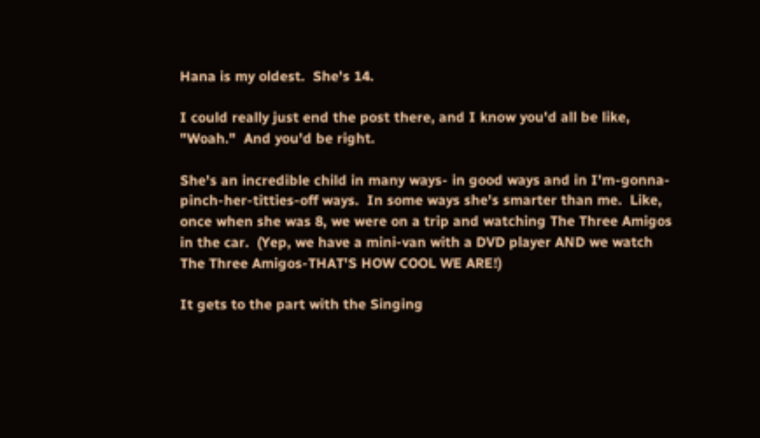Hana is my oldest.  She's 14.

I could really just end the post there, and I know you'd all be like, "Woah."  And you'd be right.

She's an incredible child in many ways- in good ways and in I'm-gonna-pinch-her-titties-off ways.  In some ways she's smarter than me.  Like, once when she was 8, we were on a trip and watching The Three Amigos in the car.  (Yep, we have a mini-van with a DVD player AND we watch The Three Amigos-THAT'S HOW COOL WE ARE!)

It gets to the part with the Singing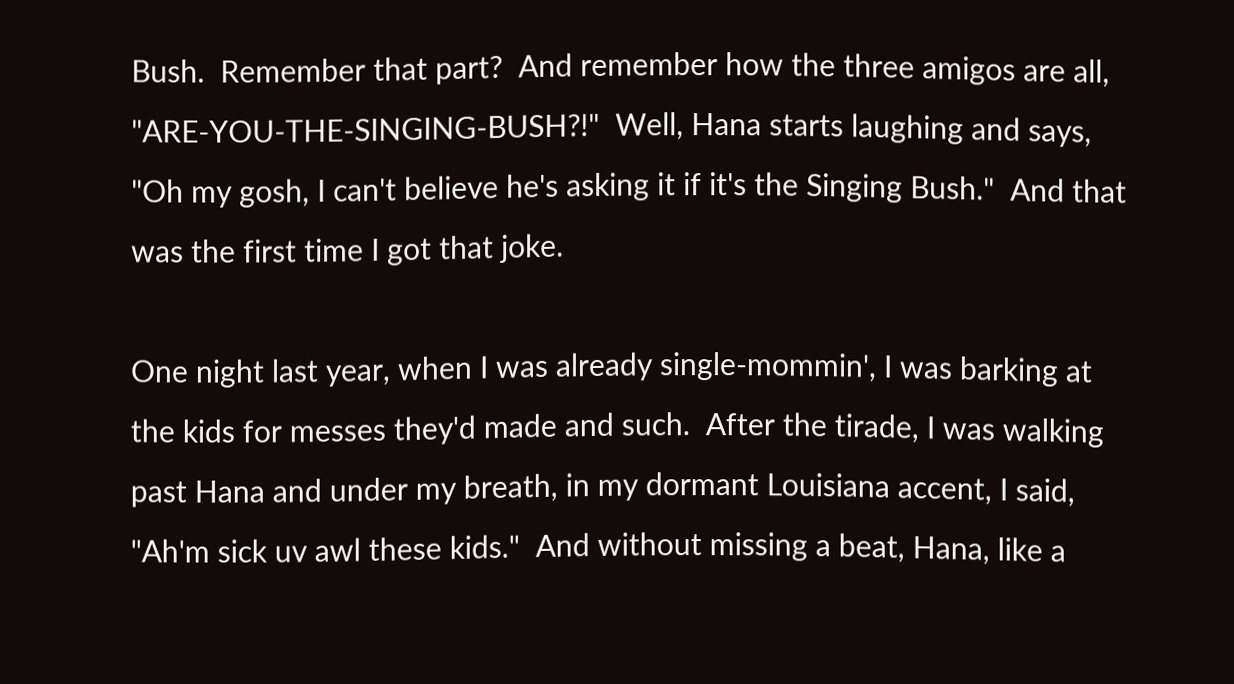Bush.  Remember that part?  And remember how the three amigos are all, "ARE-YOU-THE-SINGING-BUSH?!"  Well, Hana starts laughing and says, "Oh my gosh, I can't believe he's asking it if it's the Singing Bush."  And that was the first time I got that joke.

One night last year, when I was already single-mommin', I was barking at the kids for messes they'd made and such.  After the tirade, I was walking past Hana and under my breath, in my dormant Louisiana accent, I said, "Ah'm sick uv awl these kids."  And without missing a beat, Hana, like a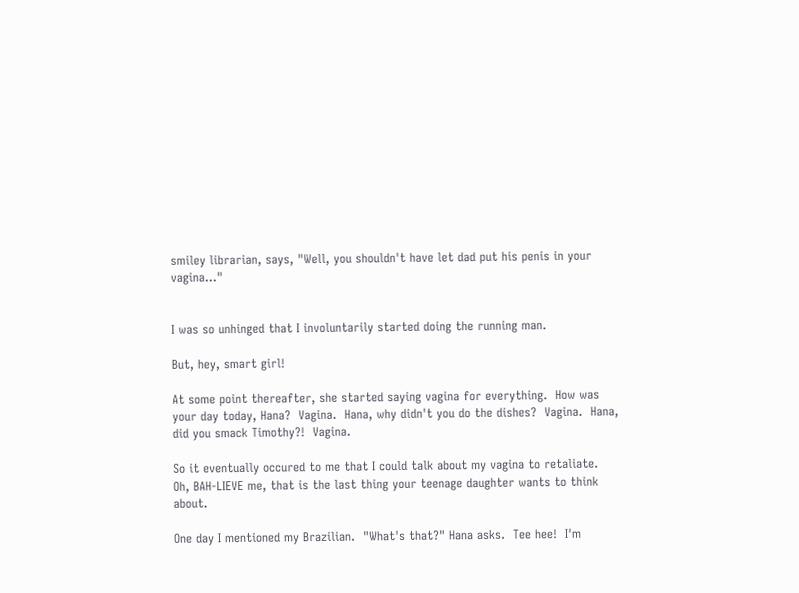smiley librarian, says, "Well, you shouldn't have let dad put his penis in your vagina..."


I was so unhinged that I involuntarily started doing the running man.

But, hey, smart girl!

At some point thereafter, she started saying vagina for everything.  How was your day today, Hana?  Vagina.  Hana, why didn't you do the dishes?  Vagina.  Hana, did you smack Timothy?!  Vagina.

So it eventually occured to me that I could talk about my vagina to retaliate.  Oh, BAH-LIEVE me, that is the last thing your teenage daughter wants to think about.

One day I mentioned my Brazilian.  "What's that?" Hana asks.  Tee hee!  I'm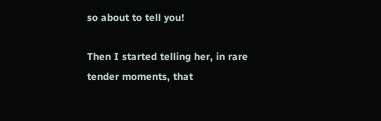so about to tell you!

Then I started telling her, in rare tender moments, that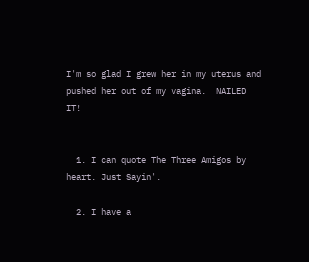I'm so glad I grew her in my uterus and pushed her out of my vagina.  NAILED IT!


  1. I can quote The Three Amigos by heart. Just Sayin'.

  2. I have a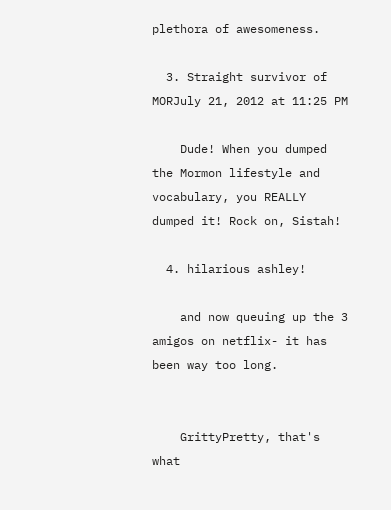plethora of awesomeness.

  3. Straight survivor of MORJuly 21, 2012 at 11:25 PM

    Dude! When you dumped the Mormon lifestyle and vocabulary, you REALLY dumped it! Rock on, Sistah!

  4. hilarious ashley!

    and now queuing up the 3 amigos on netflix- it has been way too long.


    GrittyPretty, that's what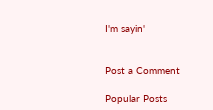I'm sayin'


Post a Comment

Popular Posts